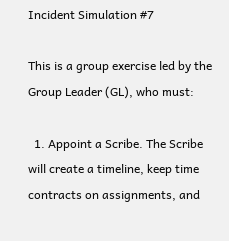Incident Simulation #7

This is a group exercise led by the Group Leader (GL), who must:

  1. Appoint a Scribe. The Scribe will create a timeline, keep time contracts on assignments, and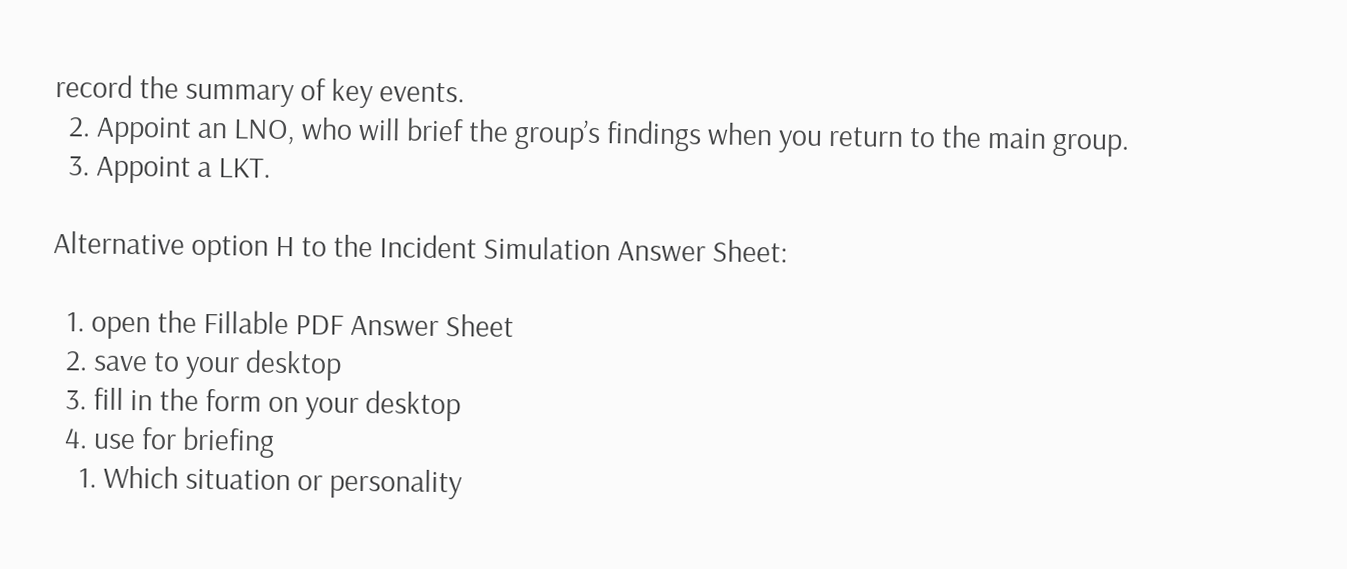record the summary of key events.
  2. Appoint an LNO, who will brief the group’s findings when you return to the main group.
  3. Appoint a LKT.

Alternative option H to the Incident Simulation Answer Sheet:

  1. open the Fillable PDF Answer Sheet
  2. save to your desktop
  3. fill in the form on your desktop
  4. use for briefing
    1. Which situation or personality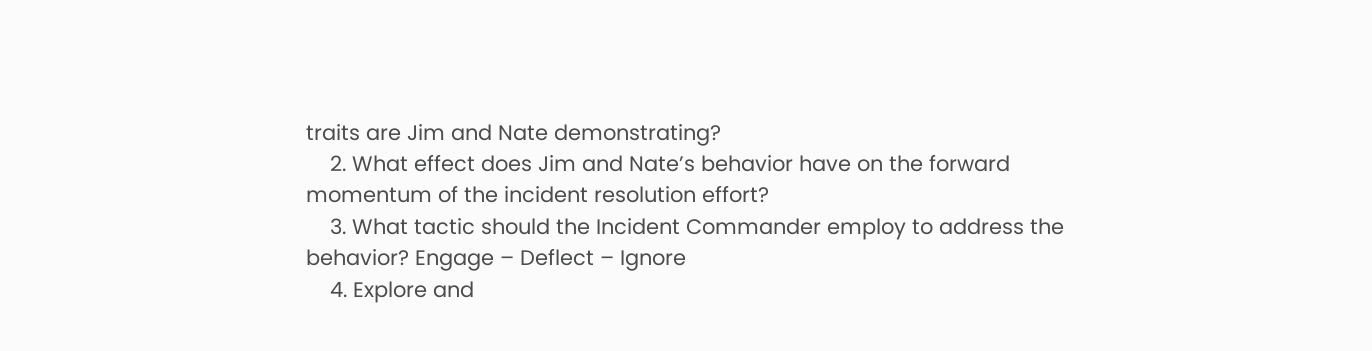traits are Jim and Nate demonstrating?
    2. What effect does Jim and Nate’s behavior have on the forward momentum of the incident resolution effort?
    3. What tactic should the Incident Commander employ to address the behavior? Engage – Deflect – Ignore
    4. Explore and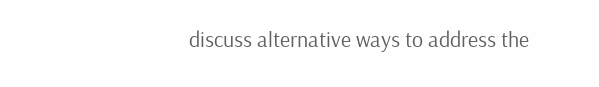discuss alternative ways to address the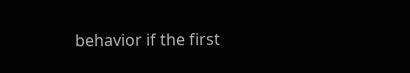behavior if the first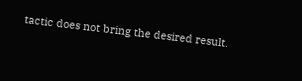tactic does not bring the desired result.